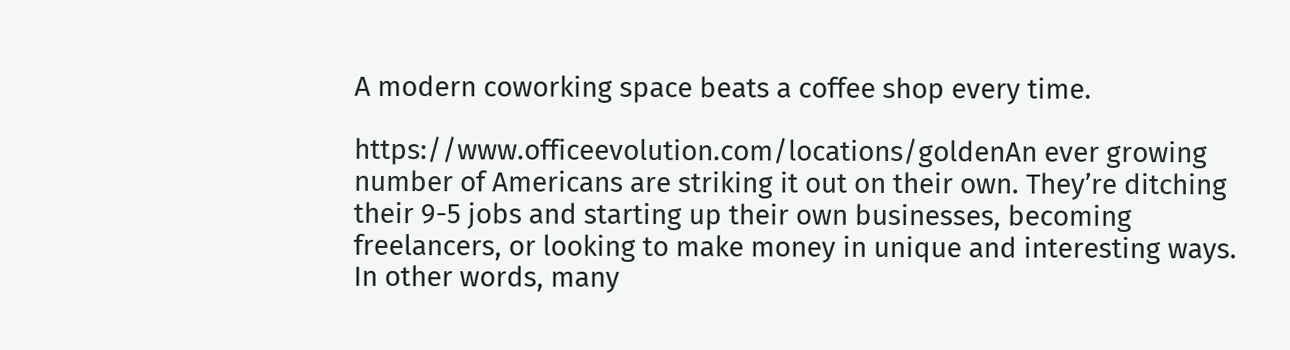A modern coworking space beats a coffee shop every time.

https://www.officeevolution.com/locations/goldenAn ever growing number of Americans are striking it out on their own. They’re ditching their 9-5 jobs and starting up their own businesses, becoming freelancers, or looking to make money in unique and interesting ways. In other words, many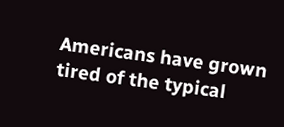Americans have grown tired of the typical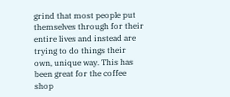grind that most people put themselves through for their entire lives and instead are trying to do things their own, unique way. This has been great for the coffee shop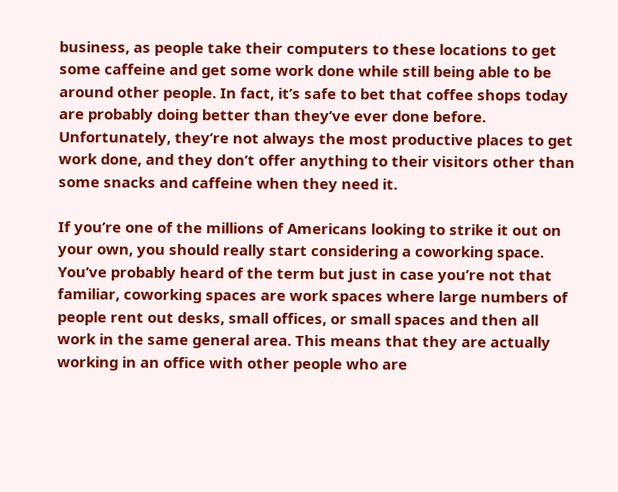business, as people take their computers to these locations to get some caffeine and get some work done while still being able to be around other people. In fact, it’s safe to bet that coffee shops today are probably doing better than they’ve ever done before. Unfortunately, they’re not always the most productive places to get work done, and they don’t offer anything to their visitors other than some snacks and caffeine when they need it.

If you’re one of the millions of Americans looking to strike it out on your own, you should really start considering a coworking space. You’ve probably heard of the term but just in case you’re not that familiar, coworking spaces are work spaces where large numbers of people rent out desks, small offices, or small spaces and then all work in the same general area. This means that they are actually working in an office with other people who are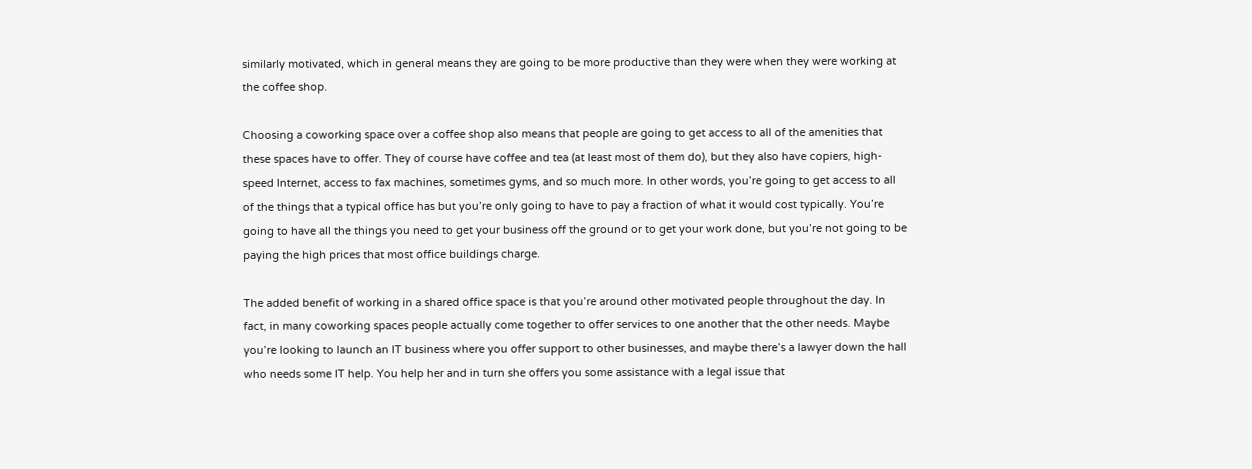similarly motivated, which in general means they are going to be more productive than they were when they were working at the coffee shop.

Choosing a coworking space over a coffee shop also means that people are going to get access to all of the amenities that these spaces have to offer. They of course have coffee and tea (at least most of them do), but they also have copiers, high-speed Internet, access to fax machines, sometimes gyms, and so much more. In other words, you’re going to get access to all of the things that a typical office has but you’re only going to have to pay a fraction of what it would cost typically. You’re going to have all the things you need to get your business off the ground or to get your work done, but you’re not going to be paying the high prices that most office buildings charge.

The added benefit of working in a shared office space is that you’re around other motivated people throughout the day. In fact, in many coworking spaces people actually come together to offer services to one another that the other needs. Maybe you’re looking to launch an IT business where you offer support to other businesses, and maybe there’s a lawyer down the hall who needs some IT help. You help her and in turn she offers you some assistance with a legal issue that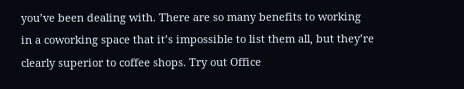you’ve been dealing with. There are so many benefits to working in a coworking space that it’s impossible to list them all, but they’re clearly superior to coffee shops. Try out Office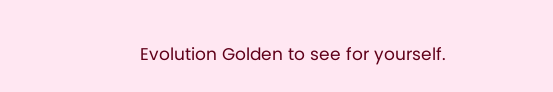Evolution Golden to see for yourself.